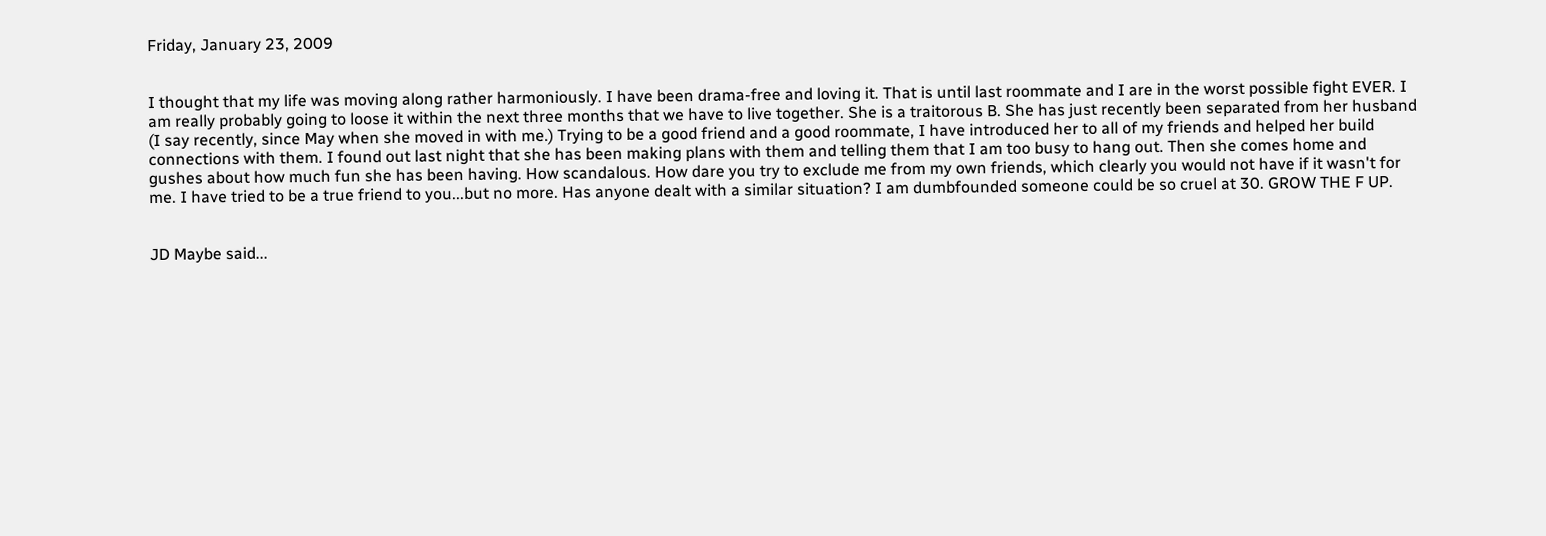Friday, January 23, 2009


I thought that my life was moving along rather harmoniously. I have been drama-free and loving it. That is until last roommate and I are in the worst possible fight EVER. I am really probably going to loose it within the next three months that we have to live together. She is a traitorous B. She has just recently been separated from her husband (I say recently, since May when she moved in with me.) Trying to be a good friend and a good roommate, I have introduced her to all of my friends and helped her build connections with them. I found out last night that she has been making plans with them and telling them that I am too busy to hang out. Then she comes home and gushes about how much fun she has been having. How scandalous. How dare you try to exclude me from my own friends, which clearly you would not have if it wasn't for me. I have tried to be a true friend to you...but no more. Has anyone dealt with a similar situation? I am dumbfounded someone could be so cruel at 30. GROW THE F UP.


JD Maybe said...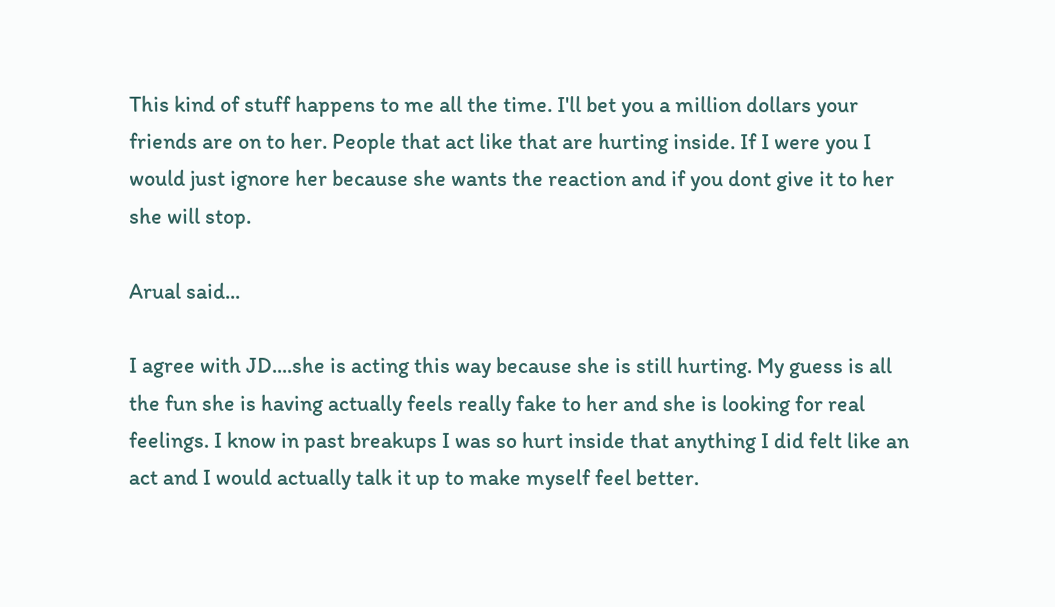This kind of stuff happens to me all the time. I'll bet you a million dollars your friends are on to her. People that act like that are hurting inside. If I were you I would just ignore her because she wants the reaction and if you dont give it to her she will stop.

Arual said...

I agree with JD....she is acting this way because she is still hurting. My guess is all the fun she is having actually feels really fake to her and she is looking for real feelings. I know in past breakups I was so hurt inside that anything I did felt like an act and I would actually talk it up to make myself feel better.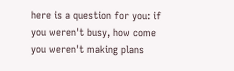here is a question for you: if you weren't busy, how come you weren't making plans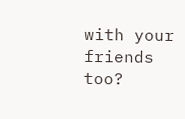with your friends too?